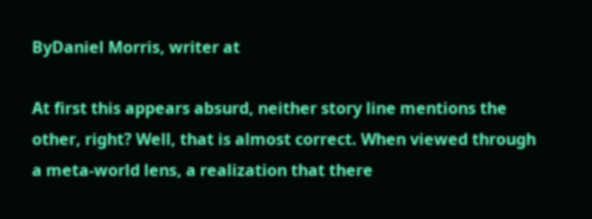ByDaniel Morris, writer at

At first this appears absurd, neither story line mentions the other, right? Well, that is almost correct. When viewed through a meta-world lens, a realization that there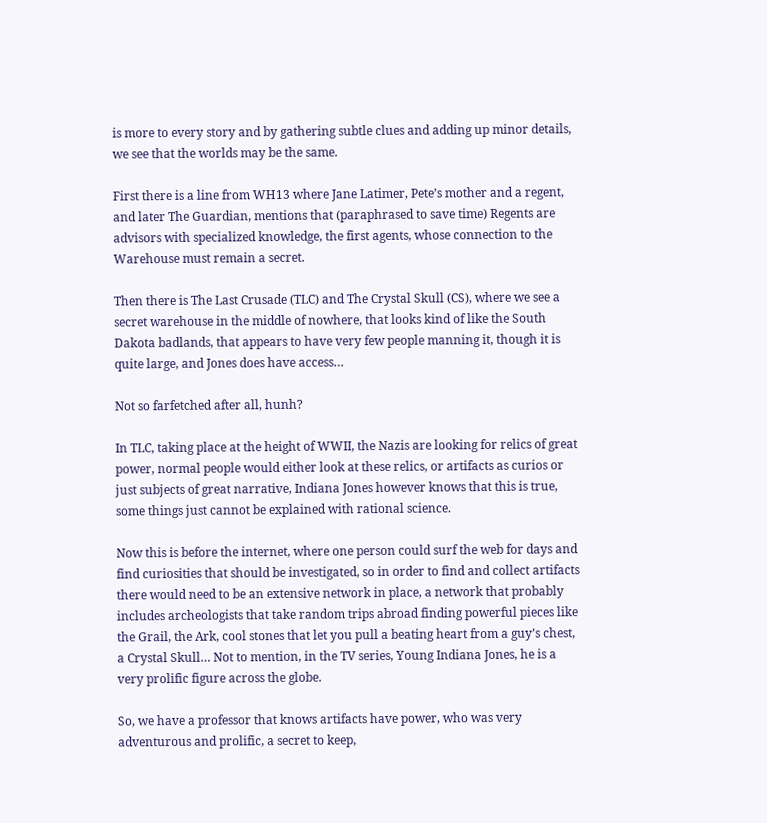is more to every story and by gathering subtle clues and adding up minor details, we see that the worlds may be the same.

First there is a line from WH13 where Jane Latimer, Pete’s mother and a regent, and later The Guardian, mentions that (paraphrased to save time) Regents are advisors with specialized knowledge, the first agents, whose connection to the Warehouse must remain a secret.

Then there is The Last Crusade (TLC) and The Crystal Skull (CS), where we see a secret warehouse in the middle of nowhere, that looks kind of like the South Dakota badlands, that appears to have very few people manning it, though it is quite large, and Jones does have access…

Not so farfetched after all, hunh?

In TLC, taking place at the height of WWII, the Nazis are looking for relics of great power, normal people would either look at these relics, or artifacts as curios or just subjects of great narrative, Indiana Jones however knows that this is true, some things just cannot be explained with rational science.

Now this is before the internet, where one person could surf the web for days and find curiosities that should be investigated, so in order to find and collect artifacts there would need to be an extensive network in place, a network that probably includes archeologists that take random trips abroad finding powerful pieces like the Grail, the Ark, cool stones that let you pull a beating heart from a guy’s chest, a Crystal Skull… Not to mention, in the TV series, Young Indiana Jones, he is a very prolific figure across the globe.

So, we have a professor that knows artifacts have power, who was very adventurous and prolific, a secret to keep,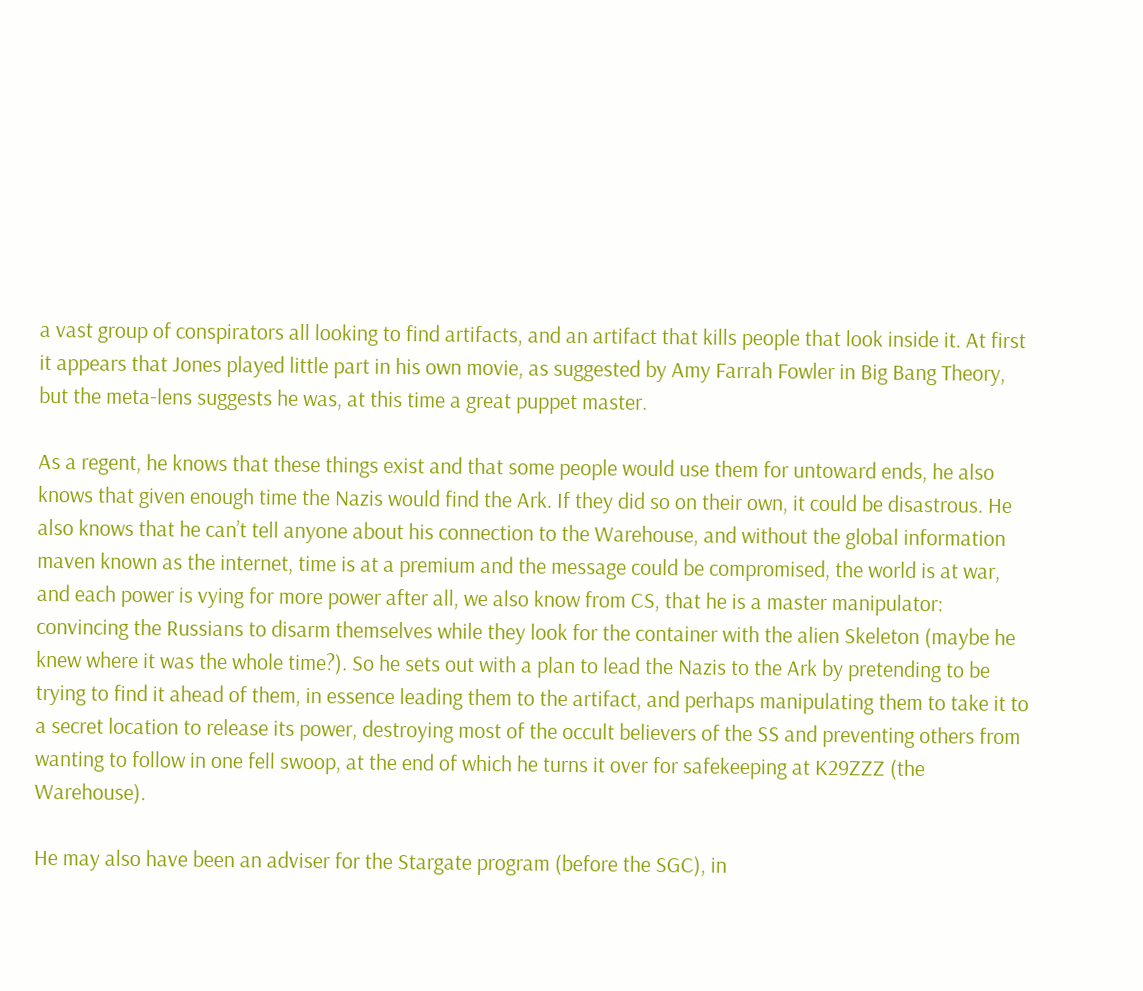a vast group of conspirators all looking to find artifacts, and an artifact that kills people that look inside it. At first it appears that Jones played little part in his own movie, as suggested by Amy Farrah Fowler in Big Bang Theory, but the meta-lens suggests he was, at this time a great puppet master.

As a regent, he knows that these things exist and that some people would use them for untoward ends, he also knows that given enough time the Nazis would find the Ark. If they did so on their own, it could be disastrous. He also knows that he can’t tell anyone about his connection to the Warehouse, and without the global information maven known as the internet, time is at a premium and the message could be compromised, the world is at war, and each power is vying for more power after all, we also know from CS, that he is a master manipulator: convincing the Russians to disarm themselves while they look for the container with the alien Skeleton (maybe he knew where it was the whole time?). So he sets out with a plan to lead the Nazis to the Ark by pretending to be trying to find it ahead of them, in essence leading them to the artifact, and perhaps manipulating them to take it to a secret location to release its power, destroying most of the occult believers of the SS and preventing others from wanting to follow in one fell swoop, at the end of which he turns it over for safekeeping at K29ZZZ (the Warehouse).

He may also have been an adviser for the Stargate program (before the SGC), in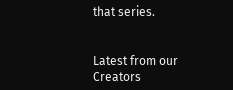that series.


Latest from our Creators